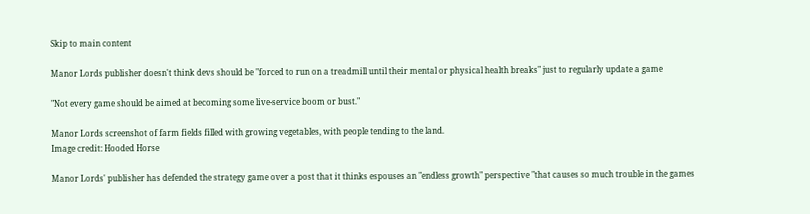Skip to main content

Manor Lords publisher doesn't think devs should be "forced to run on a treadmill until their mental or physical health breaks" just to regularly update a game

"Not every game should be aimed at becoming some live-service boom or bust."

Manor Lords screenshot of farm fields filled with growing vegetables, with people tending to the land.
Image credit: Hooded Horse

Manor Lords' publisher has defended the strategy game over a post that it thinks espouses an "endless growth" perspective "that causes so much trouble in the games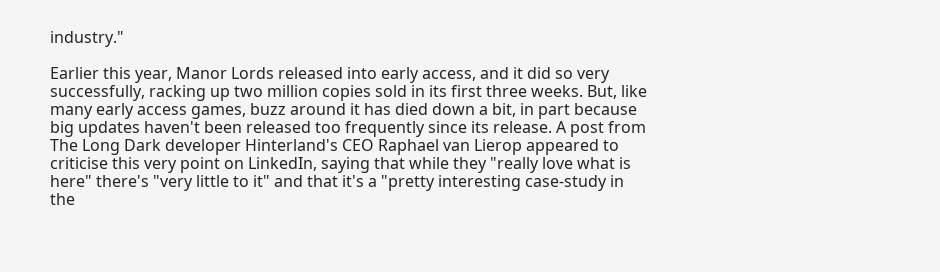industry."

Earlier this year, Manor Lords released into early access, and it did so very successfully, racking up two million copies sold in its first three weeks. But, like many early access games, buzz around it has died down a bit, in part because big updates haven't been released too frequently since its release. A post from The Long Dark developer Hinterland's CEO Raphael van Lierop appeared to criticise this very point on LinkedIn, saying that while they "really love what is here" there's "very little to it" and that it's a "pretty interesting case-study in the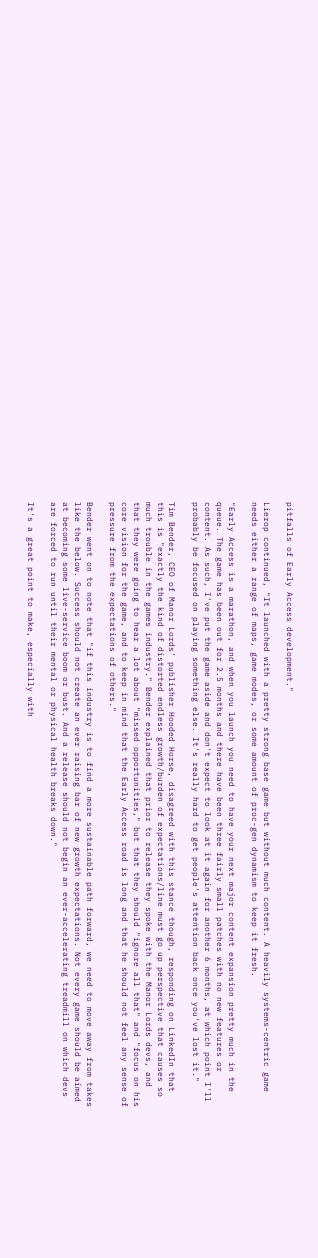pitfalls of Early Access development."

Lierop continued, "It launched with a pretty strong base game but without much content. A heavily systems-centric game needs either a range of maps, game modes, or some amount of proc-gen dynamism to keep it fresh.

"Early Access is a marathon, and when you launch you need to have your next major content expansion pretty much in the queue. The game has been out for 2.5 months and there have been three fairly small patches with no new features or content. As such, I've put the game aside and don't expect to look at it again for another 6 months, at which point I'll probably be focused on playing something else. It's really hard to get people's attention back once you've lost it."

Tim Bender, CEO of Manor Lords' publisher Hooded Horse, disagreed with this stance though, responding on LinkedIn that this is "exactly the kind of distorted endless growth/burden of expectations/line must go up perspective that causes so much trouble in the games industry." Bender explained that prior to release they spoke with the Manor Lords devs, and that they were going to hear a lot about "missed opportunities," but that they should "ignore all that" and "focus on his core vision for the game, and to keep in mind that the Early Access road is long and that he should not feel any sense of pressure from the expectations of others."

Bender went on to note that "if this industry is to find a more sustainable path forward, we need to move away from takes like the below. Success should not create an ever raising bar of new growth expectations. Not every game should be aimed at becoming some live-service boom or bust. And a release should not begin an ever-accelerating treadmill on which devs are forced to run until their mental or physical health breaks down."

It's a great point to make, especially with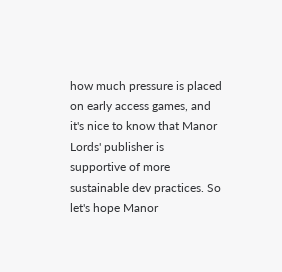how much pressure is placed on early access games, and it's nice to know that Manor Lords' publisher is supportive of more sustainable dev practices. So let's hope Manor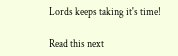Lords keeps taking it's time!

Read this next